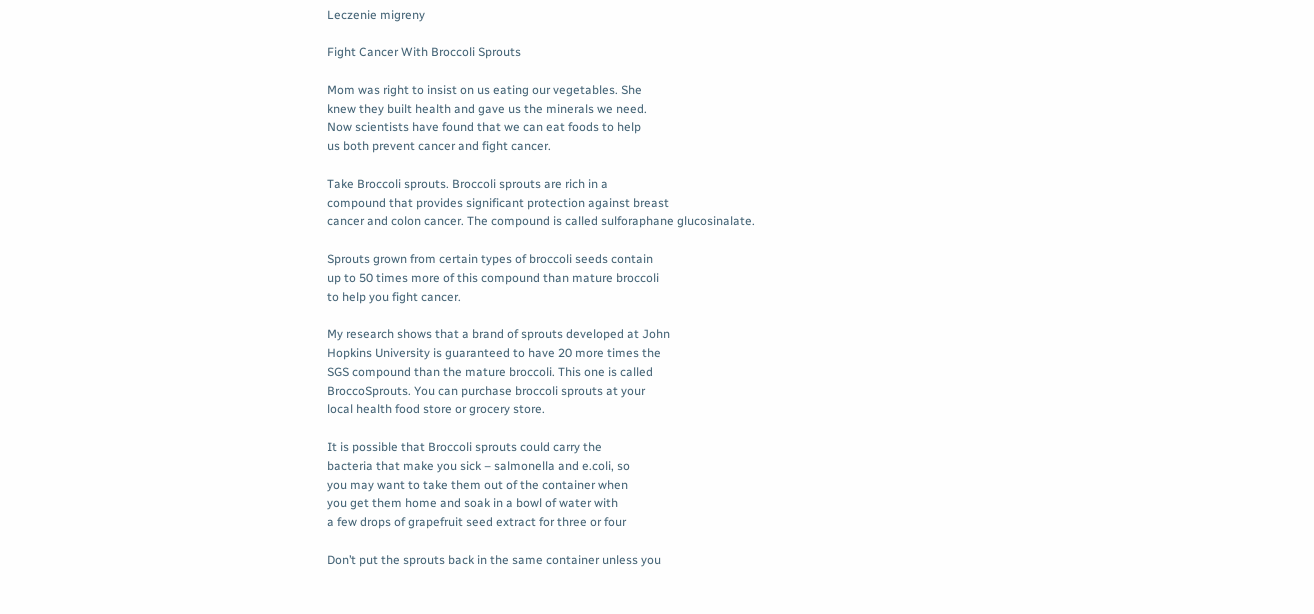Leczenie migreny

Fight Cancer With Broccoli Sprouts

Mom was right to insist on us eating our vegetables. She
knew they built health and gave us the minerals we need.
Now scientists have found that we can eat foods to help
us both prevent cancer and fight cancer.

Take Broccoli sprouts. Broccoli sprouts are rich in a
compound that provides significant protection against breast
cancer and colon cancer. The compound is called sulforaphane glucosinalate.

Sprouts grown from certain types of broccoli seeds contain
up to 50 times more of this compound than mature broccoli
to help you fight cancer.

My research shows that a brand of sprouts developed at John
Hopkins University is guaranteed to have 20 more times the
SGS compound than the mature broccoli. This one is called
BroccoSprouts. You can purchase broccoli sprouts at your
local health food store or grocery store.

It is possible that Broccoli sprouts could carry the
bacteria that make you sick – salmonella and e.coli, so
you may want to take them out of the container when
you get them home and soak in a bowl of water with
a few drops of grapefruit seed extract for three or four

Don’t put the sprouts back in the same container unless you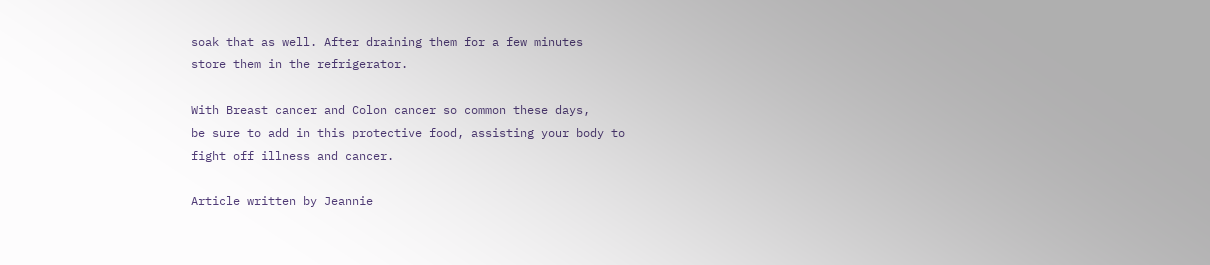soak that as well. After draining them for a few minutes
store them in the refrigerator.

With Breast cancer and Colon cancer so common these days,
be sure to add in this protective food, assisting your body to
fight off illness and cancer.

Article written by Jeannie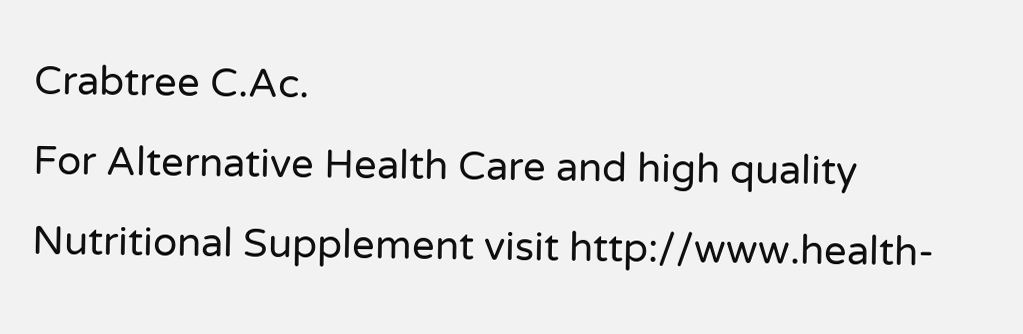Crabtree C.Ac.
For Alternative Health Care and high quality Nutritional Supplement visit http://www.health-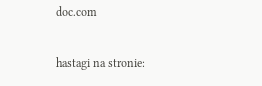doc.com

hastagi na stronie: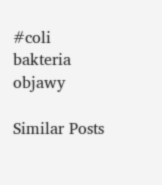#coli bakteria objawy

Similar Posts